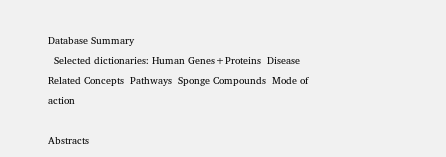Database Summary
  Selected dictionaries: Human Genes+Proteins  Disease Related Concepts  Pathways  Sponge Compounds  Mode of action

Abstracts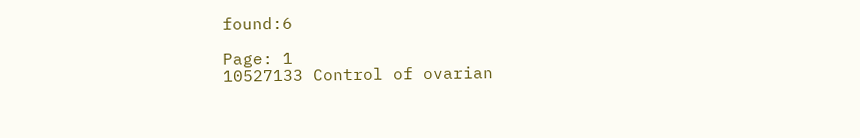found:6

Page: 1
10527133 Control of ovarian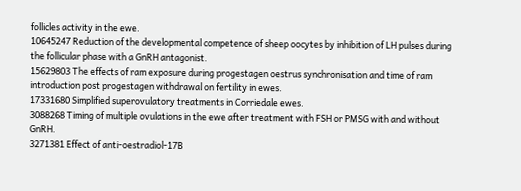follicles activity in the ewe.
10645247 Reduction of the developmental competence of sheep oocytes by inhibition of LH pulses during the follicular phase with a GnRH antagonist.
15629803 The effects of ram exposure during progestagen oestrus synchronisation and time of ram introduction post progestagen withdrawal on fertility in ewes.
17331680 Simplified superovulatory treatments in Corriedale ewes.
3088268 Timing of multiple ovulations in the ewe after treatment with FSH or PMSG with and without GnRH.
3271381 Effect of anti-oestradiol-17B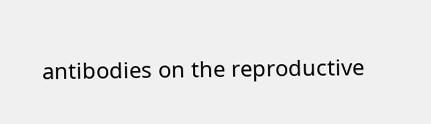antibodies on the reproductive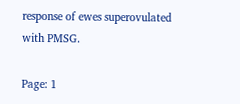response of ewes superovulated with PMSG.

Page: 1